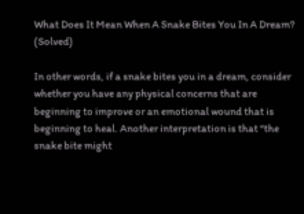What Does It Mean When A Snake Bites You In A Dream? (Solved)

In other words, if a snake bites you in a dream, consider whether you have any physical concerns that are beginning to improve or an emotional wound that is beginning to heal. Another interpretation is that “the snake bite might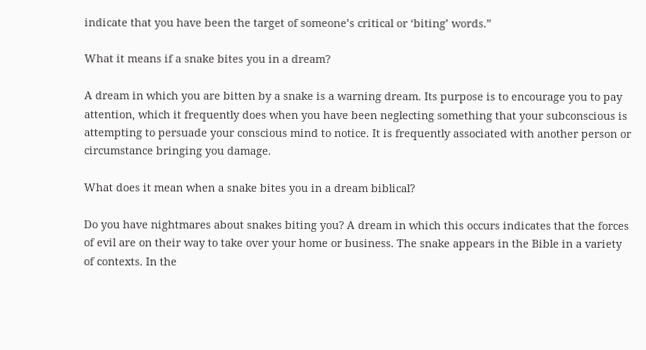indicate that you have been the target of someone’s critical or ‘biting’ words.”

What it means if a snake bites you in a dream?

A dream in which you are bitten by a snake is a warning dream. Its purpose is to encourage you to pay attention, which it frequently does when you have been neglecting something that your subconscious is attempting to persuade your conscious mind to notice. It is frequently associated with another person or circumstance bringing you damage.

What does it mean when a snake bites you in a dream biblical?

Do you have nightmares about snakes biting you? A dream in which this occurs indicates that the forces of evil are on their way to take over your home or business. The snake appears in the Bible in a variety of contexts. In the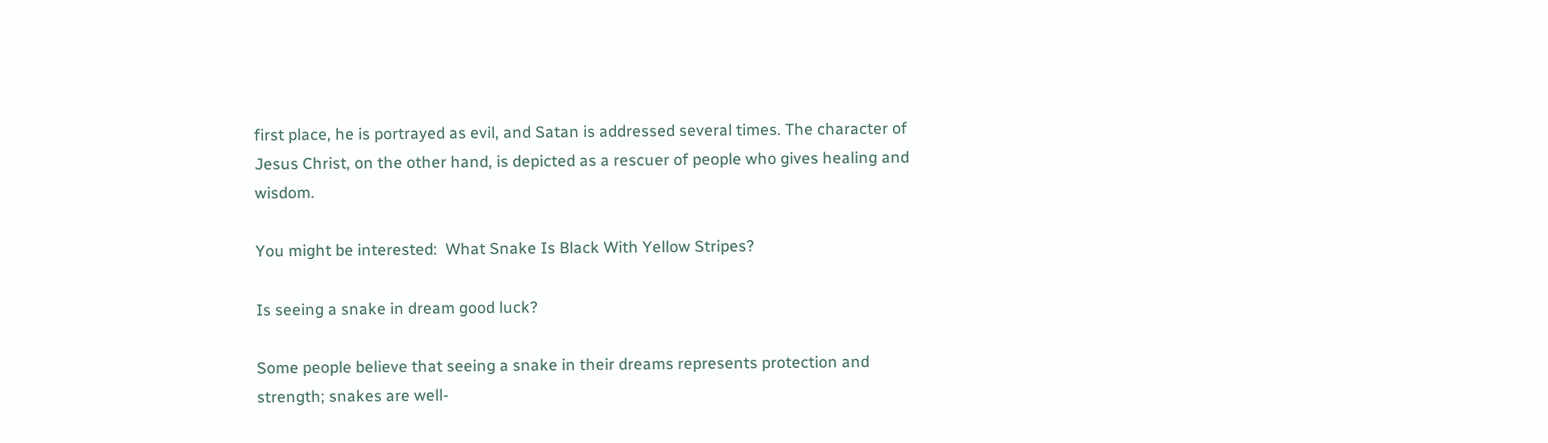first place, he is portrayed as evil, and Satan is addressed several times. The character of Jesus Christ, on the other hand, is depicted as a rescuer of people who gives healing and wisdom.

You might be interested:  What Snake Is Black With Yellow Stripes?

Is seeing a snake in dream good luck?

Some people believe that seeing a snake in their dreams represents protection and strength; snakes are well-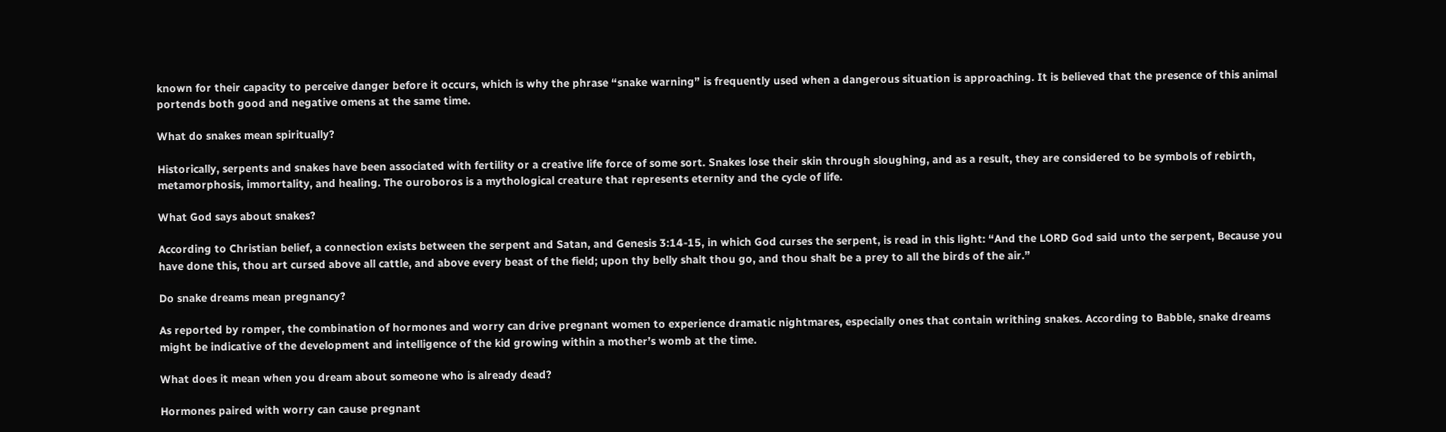known for their capacity to perceive danger before it occurs, which is why the phrase “snake warning” is frequently used when a dangerous situation is approaching. It is believed that the presence of this animal portends both good and negative omens at the same time.

What do snakes mean spiritually?

Historically, serpents and snakes have been associated with fertility or a creative life force of some sort. Snakes lose their skin through sloughing, and as a result, they are considered to be symbols of rebirth, metamorphosis, immortality, and healing. The ouroboros is a mythological creature that represents eternity and the cycle of life.

What God says about snakes?

According to Christian belief, a connection exists between the serpent and Satan, and Genesis 3:14-15, in which God curses the serpent, is read in this light: “And the LORD God said unto the serpent, Because you have done this, thou art cursed above all cattle, and above every beast of the field; upon thy belly shalt thou go, and thou shalt be a prey to all the birds of the air.”

Do snake dreams mean pregnancy?

As reported by romper, the combination of hormones and worry can drive pregnant women to experience dramatic nightmares, especially ones that contain writhing snakes. According to Babble, snake dreams might be indicative of the development and intelligence of the kid growing within a mother’s womb at the time.

What does it mean when you dream about someone who is already dead?

Hormones paired with worry can cause pregnant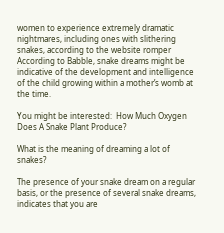women to experience extremely dramatic nightmares, including ones with slithering snakes, according to the website romper According to Babble, snake dreams might be indicative of the development and intelligence of the child growing within a mother’s womb at the time.

You might be interested:  How Much Oxygen Does A Snake Plant Produce?

What is the meaning of dreaming a lot of snakes?

The presence of your snake dream on a regular basis, or the presence of several snake dreams, indicates that you are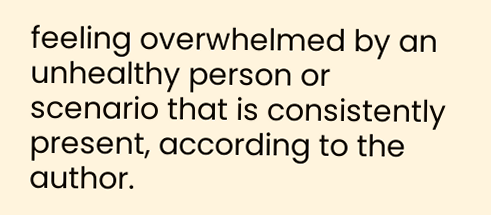feeling overwhelmed by an unhealthy person or scenario that is consistently present, according to the author.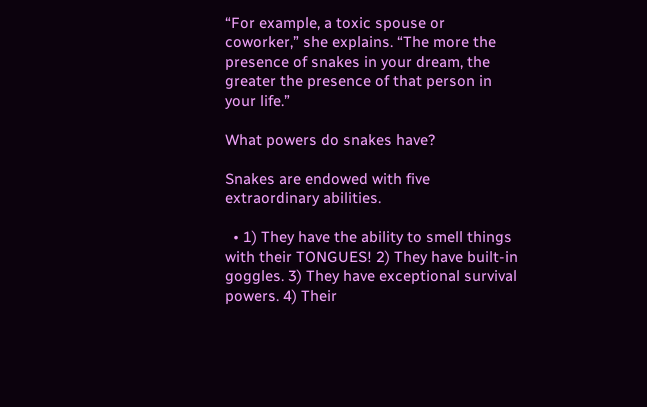“For example, a toxic spouse or coworker,” she explains. “The more the presence of snakes in your dream, the greater the presence of that person in your life.”

What powers do snakes have?

Snakes are endowed with five extraordinary abilities.

  • 1) They have the ability to smell things with their TONGUES! 2) They have built-in goggles. 3) They have exceptional survival powers. 4) Their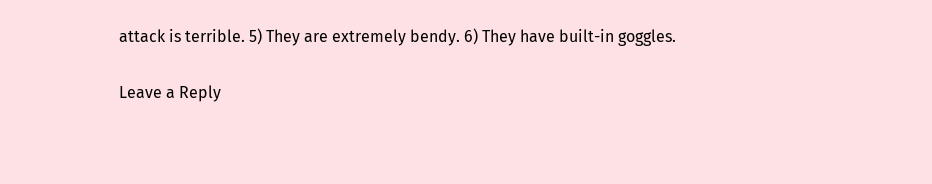attack is terrible. 5) They are extremely bendy. 6) They have built-in goggles.

Leave a Reply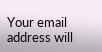Your email address will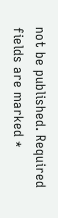not be published. Required fields are marked *